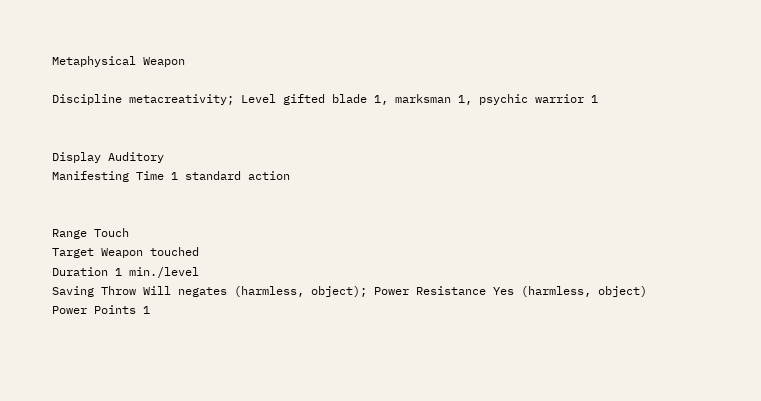Metaphysical Weapon

Discipline metacreativity; Level gifted blade 1, marksman 1, psychic warrior 1


Display Auditory
Manifesting Time 1 standard action


Range Touch
Target Weapon touched
Duration 1 min./level
Saving Throw Will negates (harmless, object); Power Resistance Yes (harmless, object)
Power Points 1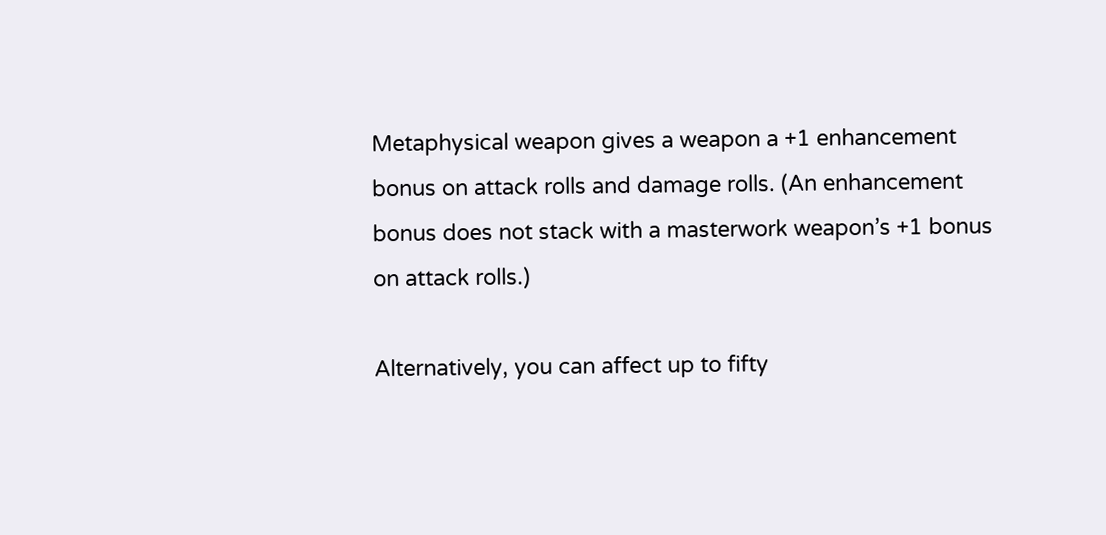Metaphysical weapon gives a weapon a +1 enhancement bonus on attack rolls and damage rolls. (An enhancement bonus does not stack with a masterwork weapon’s +1 bonus on attack rolls.)

Alternatively, you can affect up to fifty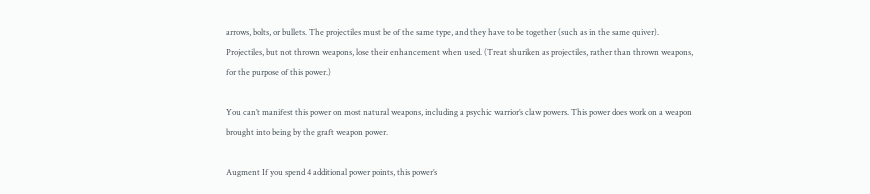arrows, bolts, or bullets. The projectiles must be of the same type, and they have to be together (such as in the same quiver). Projectiles, but not thrown weapons, lose their enhancement when used. (Treat shuriken as projectiles, rather than thrown weapons, for the purpose of this power.)

You can’t manifest this power on most natural weapons, including a psychic warrior’s claw powers. This power does work on a weapon brought into being by the graft weapon power.

Augment If you spend 4 additional power points, this power’s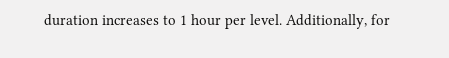duration increases to 1 hour per level. Additionally, for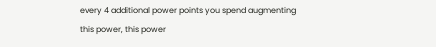every 4 additional power points you spend augmenting this power, this power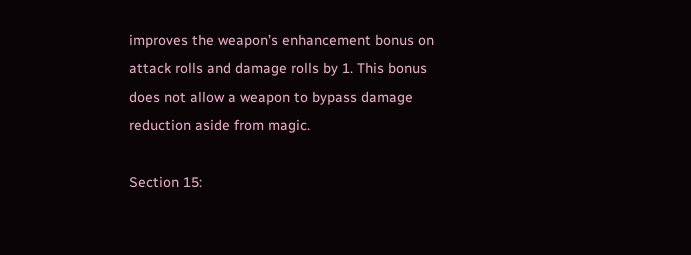improves the weapon’s enhancement bonus on attack rolls and damage rolls by 1. This bonus does not allow a weapon to bypass damage reduction aside from magic.

Section 15: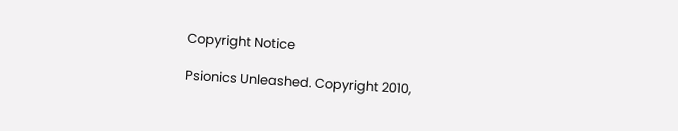Copyright Notice

Psionics Unleashed. Copyright 2010,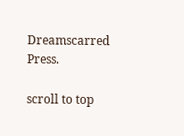Dreamscarred Press.

scroll to top